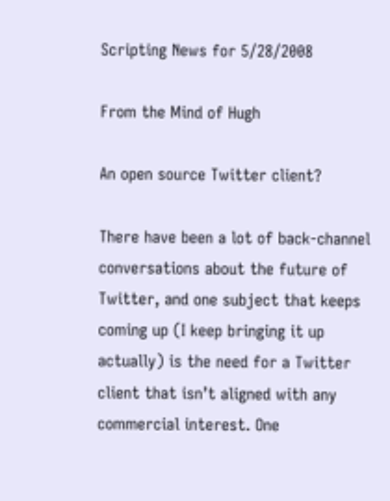Scripting News for 5/28/2008

From the Mind of Hugh

An open source Twitter client?

There have been a lot of back-channel conversations about the future of Twitter, and one subject that keeps coming up (I keep bringing it up actually) is the need for a Twitter client that isn’t aligned with any commercial interest. One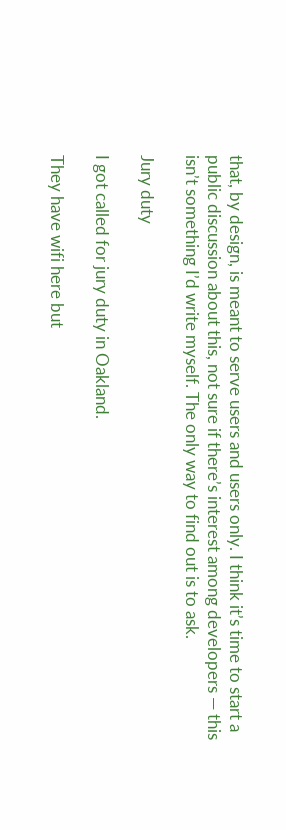that, by design, is meant to serve users and users only. I think it’s time to start a public discussion about this, not sure if there’s interest among developers — this isn’t something I’d write myself. The only way to find out is to ask.

Jury duty

I got called for jury duty in Oakland.

They have wifi here but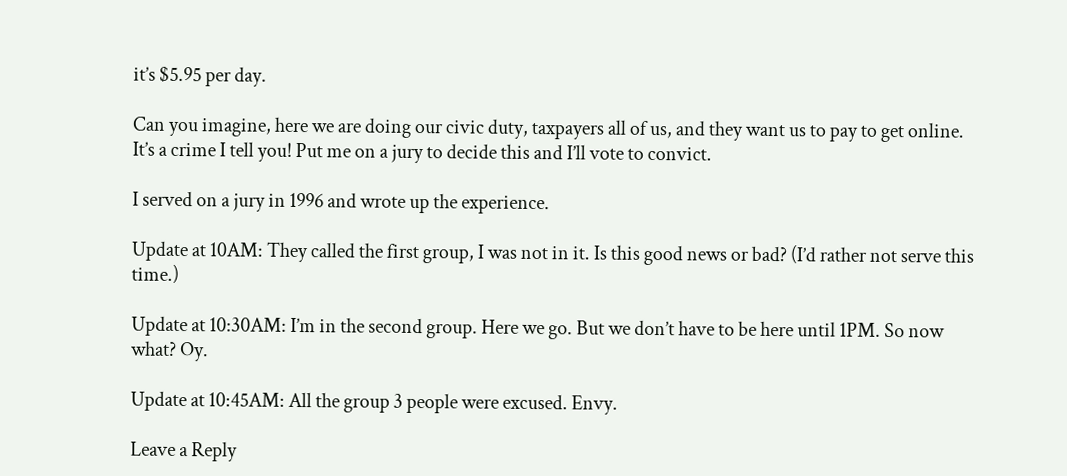it’s $5.95 per day.

Can you imagine, here we are doing our civic duty, taxpayers all of us, and they want us to pay to get online. It’s a crime I tell you! Put me on a jury to decide this and I’ll vote to convict.

I served on a jury in 1996 and wrote up the experience.

Update at 10AM: They called the first group, I was not in it. Is this good news or bad? (I’d rather not serve this time.)

Update at 10:30AM: I’m in the second group. Here we go. But we don’t have to be here until 1PM. So now what? Oy.

Update at 10:45AM: All the group 3 people were excused. Envy.

Leave a Reply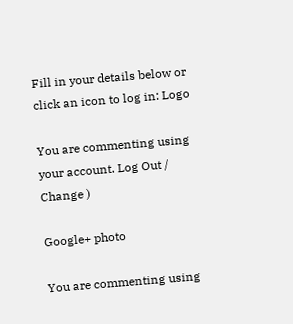Fill in your details below or click an icon to log in: Logo

You are commenting using your account. Log Out /  Change )

Google+ photo

You are commenting using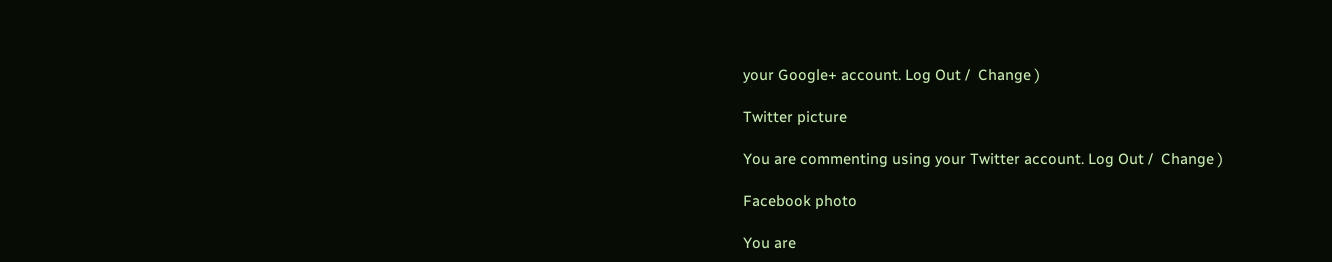your Google+ account. Log Out /  Change )

Twitter picture

You are commenting using your Twitter account. Log Out /  Change )

Facebook photo

You are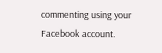commenting using your Facebook account.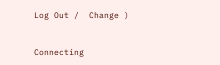Log Out /  Change )


Connecting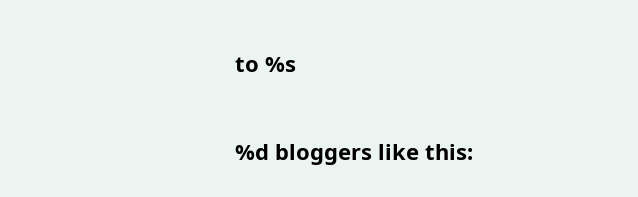to %s

%d bloggers like this: